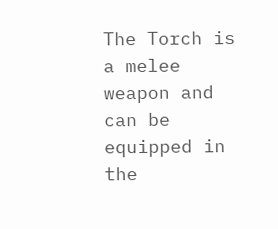The Torch is a melee weapon and can be equipped in the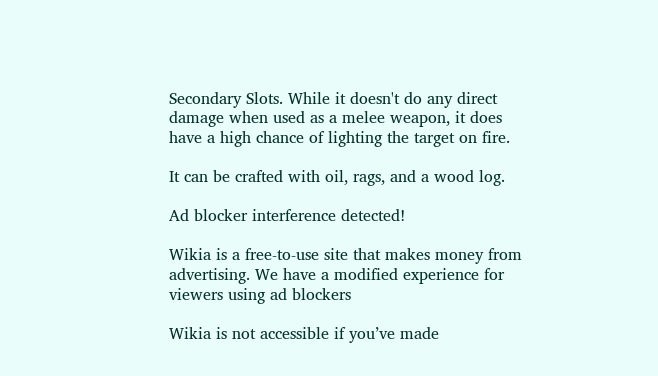Secondary Slots. While it doesn't do any direct damage when used as a melee weapon, it does have a high chance of lighting the target on fire.

It can be crafted with oil, rags, and a wood log.

Ad blocker interference detected!

Wikia is a free-to-use site that makes money from advertising. We have a modified experience for viewers using ad blockers

Wikia is not accessible if you’ve made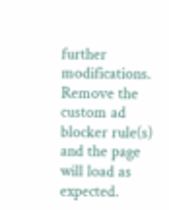further modifications. Remove the custom ad blocker rule(s) and the page will load as expected.